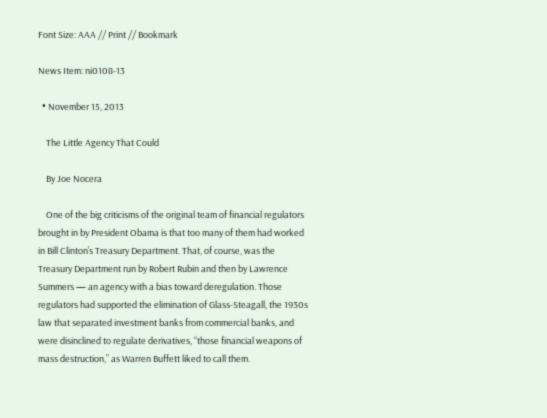Font Size: AAA // Print // Bookmark

News Item: ni0108-13

  • November 15, 2013

    The Little Agency That Could

    By Joe Nocera

    One of the big criticisms of the original team of financial regulators brought in by President Obama is that too many of them had worked in Bill Clinton’s Treasury Department. That, of course, was the Treasury Department run by Robert Rubin and then by Lawrence Summers — an agency with a bias toward deregulation. Those regulators had supported the elimination of Glass-Steagall, the 1930s law that separated investment banks from commercial banks, and were disinclined to regulate derivatives, “those financial weapons of mass destruction,” as Warren Buffett liked to call them.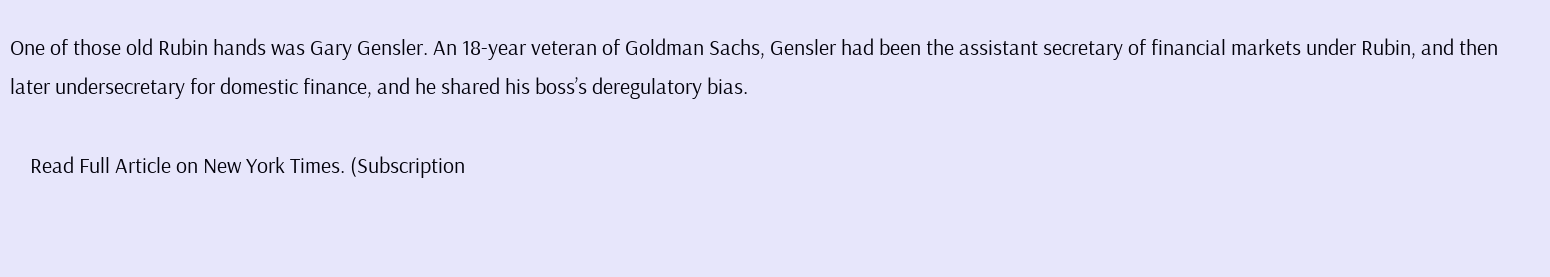One of those old Rubin hands was Gary Gensler. An 18-year veteran of Goldman Sachs, Gensler had been the assistant secretary of financial markets under Rubin, and then later undersecretary for domestic finance, and he shared his boss’s deregulatory bias.

    Read Full Article on New York Times. (Subscription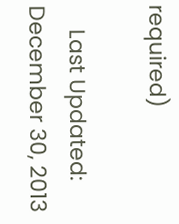required)

    Last Updated: December 30, 2013